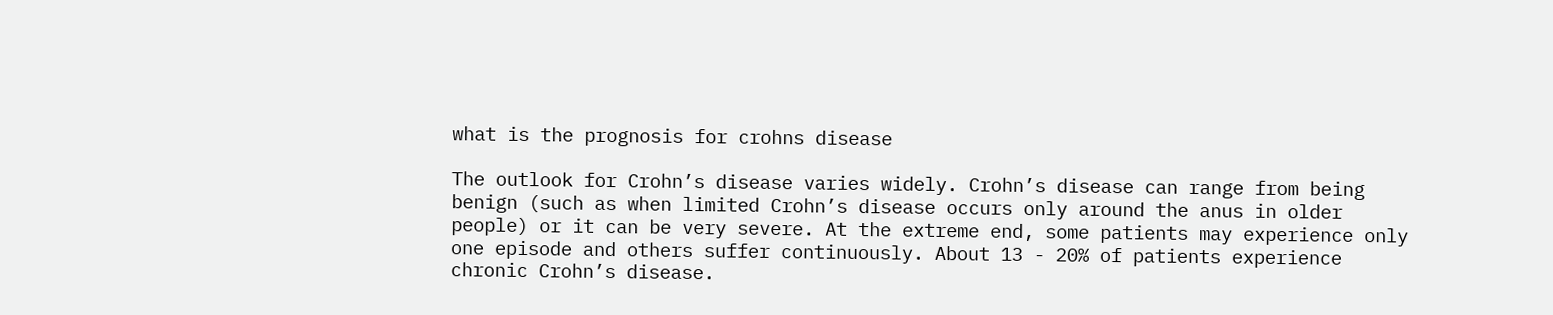what is the prognosis for crohns disease

The outlook for Crohn’s disease varies widely. Crohn’s disease can range from being benign (such as when limited Crohn’s disease occurs only around the anus in older people) or it can be very severe. At the extreme end, some patients may experience only one episode and others suffer continuously. About 13 - 20% of patients experience chronic Crohn’s disease.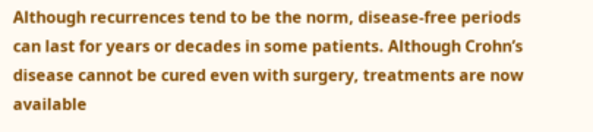Although recurrences tend to be the norm, disease-free periods can last for years or decades in some patients. Although Crohn’s disease cannot be cured even with surgery, treatments are now available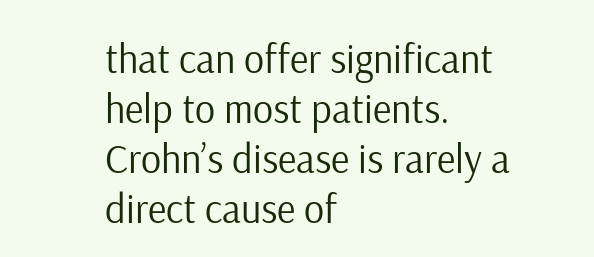that can offer significant help to most patients. Crohn’s disease is rarely a direct cause of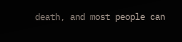death, and most people can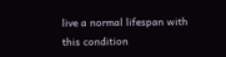live a normal lifespan with this condition